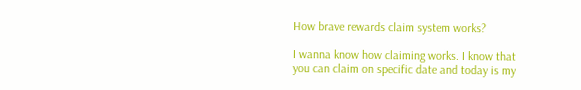How brave rewards claim system works?

I wanna know how claiming works. I know that you can claim on specific date and today is my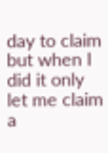day to claim but when I did it only let me claim a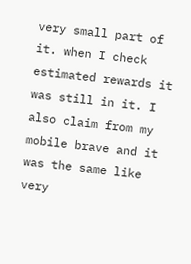very small part of it. when I check estimated rewards it was still in it. I also claim from my mobile brave and it was the same like very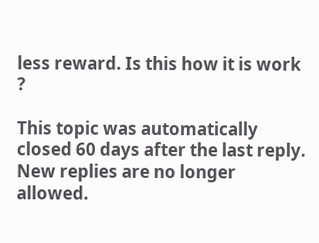less reward. Is this how it is work ?

This topic was automatically closed 60 days after the last reply. New replies are no longer allowed.